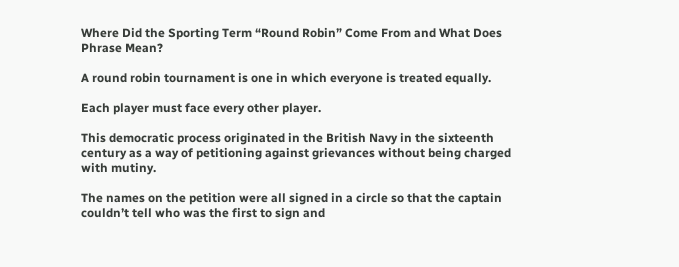Where Did the Sporting Term “Round Robin” Come From and What Does Phrase Mean?

A round robin tournament is one in which everyone is treated equally.

Each player must face every other player.

This democratic process originated in the British Navy in the sixteenth century as a way of petitioning against grievances without being charged with mutiny.

The names on the petition were all signed in a circle so that the captain couldn’t tell who was the first to sign and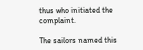thus who initiated the complaint.

The sailors named this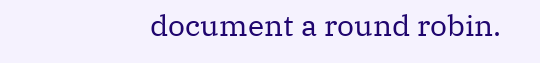document a round robin.